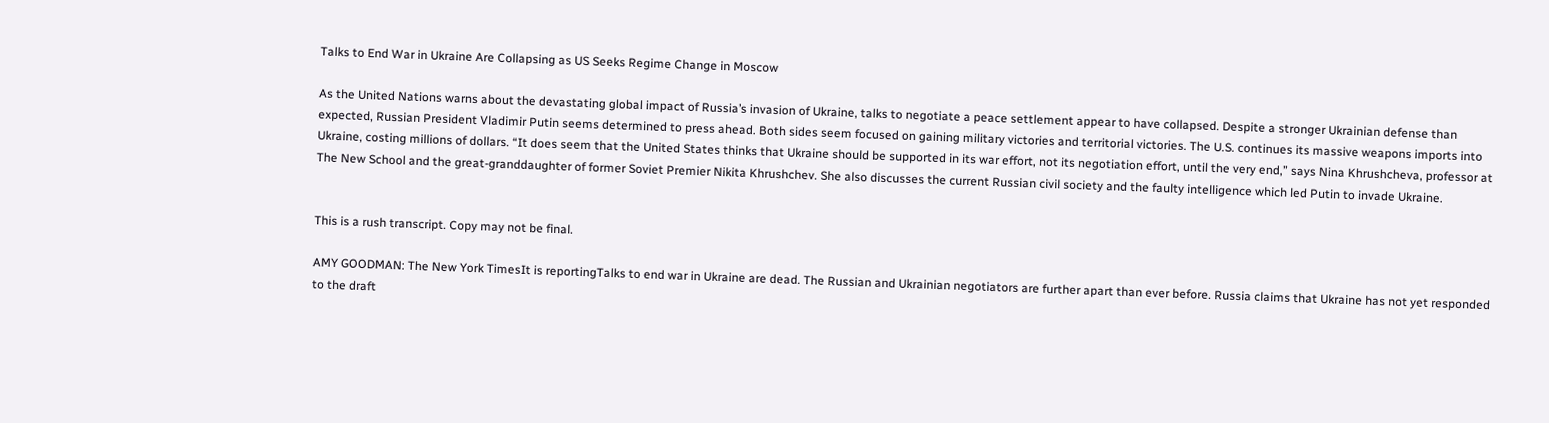Talks to End War in Ukraine Are Collapsing as US Seeks Regime Change in Moscow

As the United Nations warns about the devastating global impact of Russia’s invasion of Ukraine, talks to negotiate a peace settlement appear to have collapsed. Despite a stronger Ukrainian defense than expected, Russian President Vladimir Putin seems determined to press ahead. Both sides seem focused on gaining military victories and territorial victories. The U.S. continues its massive weapons imports into Ukraine, costing millions of dollars. “It does seem that the United States thinks that Ukraine should be supported in its war effort, not its negotiation effort, until the very end,” says Nina Khrushcheva, professor at The New School and the great-granddaughter of former Soviet Premier Nikita Khrushchev. She also discusses the current Russian civil society and the faulty intelligence which led Putin to invade Ukraine.


This is a rush transcript. Copy may not be final.

AMY GOODMAN: The New York TimesIt is reportingTalks to end war in Ukraine are dead. The Russian and Ukrainian negotiators are further apart than ever before. Russia claims that Ukraine has not yet responded to the draft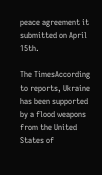peace agreement it submitted on April 15th.

The TimesAccording to reports, Ukraine has been supported by a flood weapons from the United States of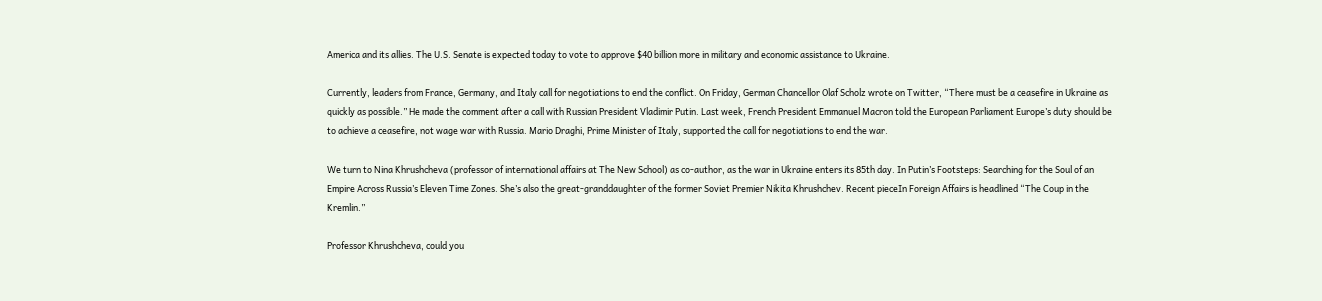America and its allies. The U.S. Senate is expected today to vote to approve $40 billion more in military and economic assistance to Ukraine.

Currently, leaders from France, Germany, and Italy call for negotiations to end the conflict. On Friday, German Chancellor Olaf Scholz wrote on Twitter, “There must be a ceasefire in Ukraine as quickly as possible.” He made the comment after a call with Russian President Vladimir Putin. Last week, French President Emmanuel Macron told the European Parliament Europe’s duty should be to achieve a ceasefire, not wage war with Russia. Mario Draghi, Prime Minister of Italy, supported the call for negotiations to end the war.

We turn to Nina Khrushcheva (professor of international affairs at The New School) as co-author, as the war in Ukraine enters its 85th day. In Putin’s Footsteps: Searching for the Soul of an Empire Across Russia’s Eleven Time Zones. She’s also the great-granddaughter of the former Soviet Premier Nikita Khrushchev. Recent pieceIn Foreign Affairs is headlined “The Coup in the Kremlin.”

Professor Khrushcheva, could you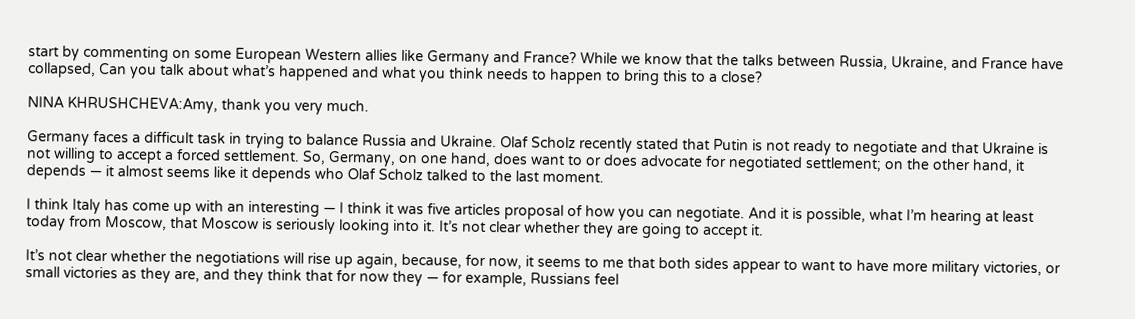start by commenting on some European Western allies like Germany and France? While we know that the talks between Russia, Ukraine, and France have collapsed, Can you talk about what’s happened and what you think needs to happen to bring this to a close?

NINA KHRUSHCHEVA:Amy, thank you very much.

Germany faces a difficult task in trying to balance Russia and Ukraine. Olaf Scholz recently stated that Putin is not ready to negotiate and that Ukraine is not willing to accept a forced settlement. So, Germany, on one hand, does want to or does advocate for negotiated settlement; on the other hand, it depends — it almost seems like it depends who Olaf Scholz talked to the last moment.

I think Italy has come up with an interesting — I think it was five articles proposal of how you can negotiate. And it is possible, what I’m hearing at least today from Moscow, that Moscow is seriously looking into it. It’s not clear whether they are going to accept it.

It’s not clear whether the negotiations will rise up again, because, for now, it seems to me that both sides appear to want to have more military victories, or small victories as they are, and they think that for now they — for example, Russians feel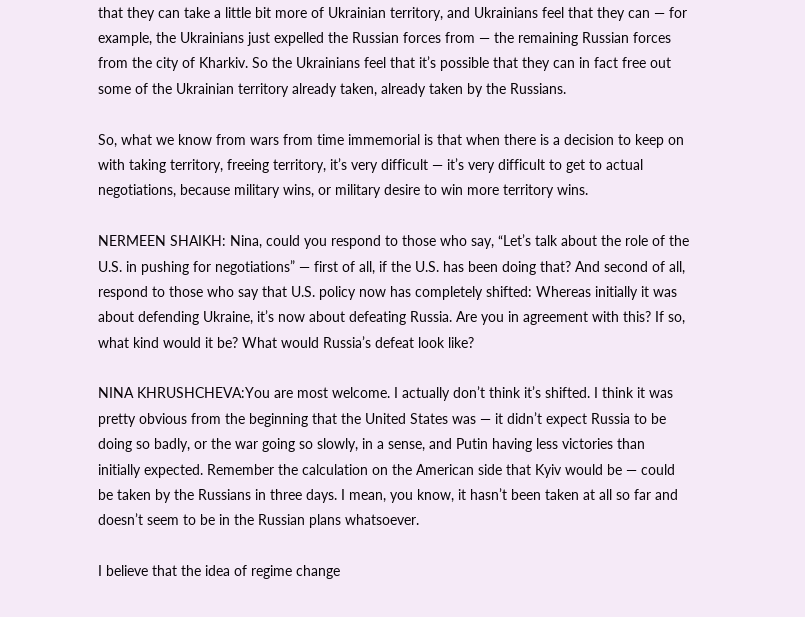that they can take a little bit more of Ukrainian territory, and Ukrainians feel that they can — for example, the Ukrainians just expelled the Russian forces from — the remaining Russian forces from the city of Kharkiv. So the Ukrainians feel that it’s possible that they can in fact free out some of the Ukrainian territory already taken, already taken by the Russians.

So, what we know from wars from time immemorial is that when there is a decision to keep on with taking territory, freeing territory, it’s very difficult — it’s very difficult to get to actual negotiations, because military wins, or military desire to win more territory wins.

NERMEEN SHAIKH: Nina, could you respond to those who say, “Let’s talk about the role of the U.S. in pushing for negotiations” — first of all, if the U.S. has been doing that? And second of all, respond to those who say that U.S. policy now has completely shifted: Whereas initially it was about defending Ukraine, it’s now about defeating Russia. Are you in agreement with this? If so, what kind would it be? What would Russia’s defeat look like?

NINA KHRUSHCHEVA:You are most welcome. I actually don’t think it’s shifted. I think it was pretty obvious from the beginning that the United States was — it didn’t expect Russia to be doing so badly, or the war going so slowly, in a sense, and Putin having less victories than initially expected. Remember the calculation on the American side that Kyiv would be — could be taken by the Russians in three days. I mean, you know, it hasn’t been taken at all so far and doesn’t seem to be in the Russian plans whatsoever.

I believe that the idea of regime change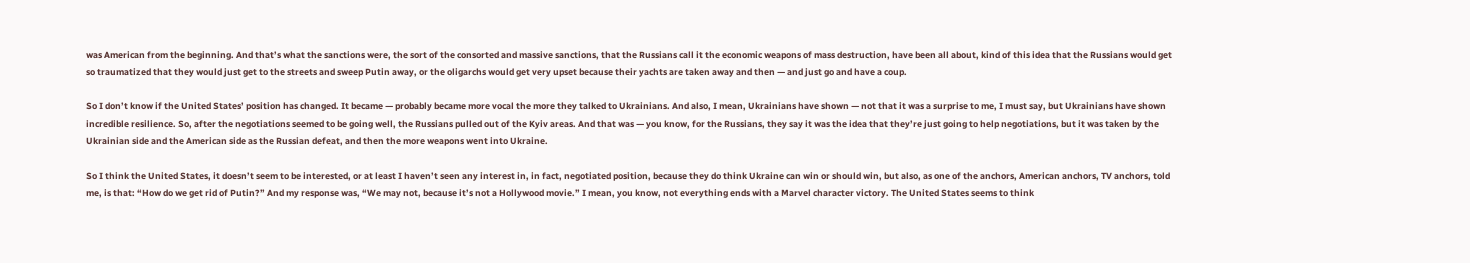was American from the beginning. And that’s what the sanctions were, the sort of the consorted and massive sanctions, that the Russians call it the economic weapons of mass destruction, have been all about, kind of this idea that the Russians would get so traumatized that they would just get to the streets and sweep Putin away, or the oligarchs would get very upset because their yachts are taken away and then — and just go and have a coup.

So I don’t know if the United States’ position has changed. It became — probably became more vocal the more they talked to Ukrainians. And also, I mean, Ukrainians have shown — not that it was a surprise to me, I must say, but Ukrainians have shown incredible resilience. So, after the negotiations seemed to be going well, the Russians pulled out of the Kyiv areas. And that was — you know, for the Russians, they say it was the idea that they’re just going to help negotiations, but it was taken by the Ukrainian side and the American side as the Russian defeat, and then the more weapons went into Ukraine.

So I think the United States, it doesn’t seem to be interested, or at least I haven’t seen any interest in, in fact, negotiated position, because they do think Ukraine can win or should win, but also, as one of the anchors, American anchors, TV anchors, told me, is that: “How do we get rid of Putin?” And my response was, “We may not, because it’s not a Hollywood movie.” I mean, you know, not everything ends with a Marvel character victory. The United States seems to think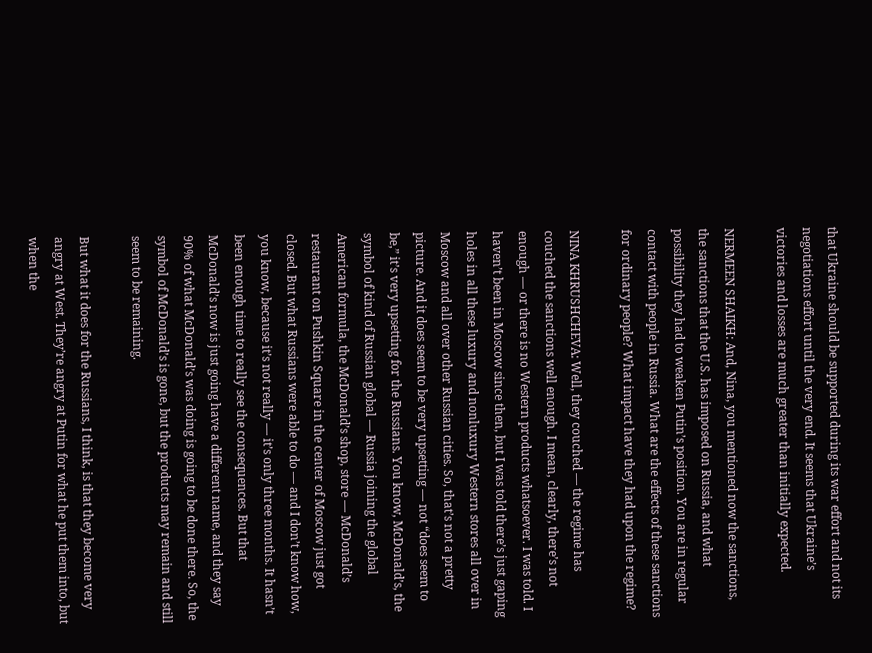that Ukraine should be supported during its war effort and not its negotiations effort until the very end. It seems that Ukraine’s victories and losses are much greater than initially expected.

NERMEEN SHAIKH: And, Nina, you mentioned now the sanctions, the sanctions that the U.S. has imposed on Russia, and what possibility they had to weaken Putin’s position. You are in regular contact with people in Russia. What are the effects of these sanctions for ordinary people? What impact have they had upon the regime?

NINA KHRUSHCHEVA: Well, they couched — the regime has couched the sanctions well enough. I mean, clearly, there’s not enough — or there is no Western products whatsoever. I was told. I haven’t been in Moscow since then, but I was told there’s just gaping holes in all these luxury and nonluxury Western stores all over in Moscow and all over other Russian cities. So, that’s not a pretty picture. And it does seem to be very upsetting — not “does seem to be,” it’s very upsetting for the Russians. You know, McDonald’s, the symbol of kind of Russian global — Russia joining the global American formula, the McDonald’s shop, store — McDonald’s restaurant on Pushkin Square in the center of Moscow just got closed. But what Russians were able to do — and I don’t know how, you know, because it’s not really — it’s only three months. It hasn’t been enough time to really see the consequences. But that McDonald’s now is just going have a different name, and they say 90% of what McDonald’s was doing is going to be done there. So, the symbol of McDonald’s is gone, but the products may remain and still seem to be remaining.

But what it does for the Russians, I think, is that they become very angry at West. They’re angry at Putin for what he put them into, but when the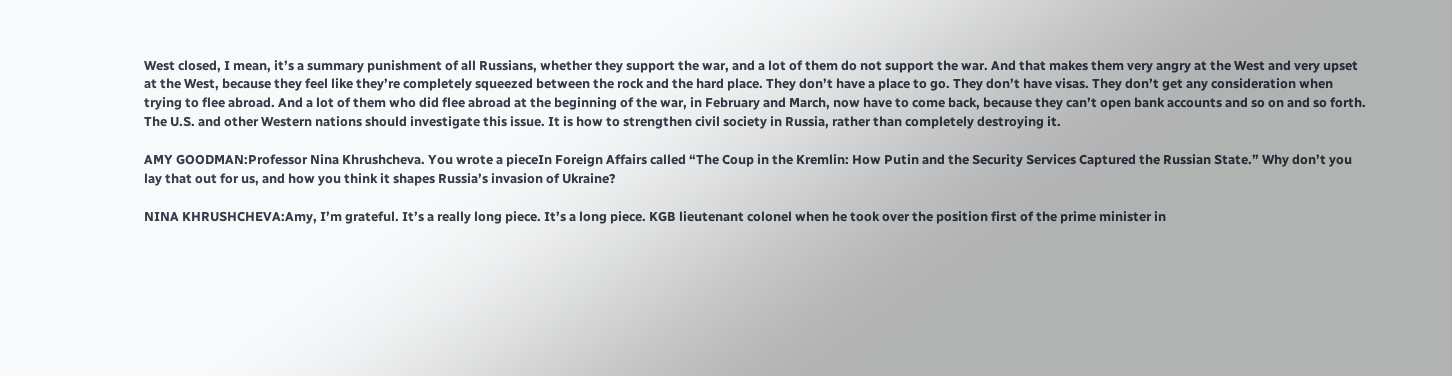West closed, I mean, it’s a summary punishment of all Russians, whether they support the war, and a lot of them do not support the war. And that makes them very angry at the West and very upset at the West, because they feel like they’re completely squeezed between the rock and the hard place. They don’t have a place to go. They don’t have visas. They don’t get any consideration when trying to flee abroad. And a lot of them who did flee abroad at the beginning of the war, in February and March, now have to come back, because they can’t open bank accounts and so on and so forth. The U.S. and other Western nations should investigate this issue. It is how to strengthen civil society in Russia, rather than completely destroying it.

AMY GOODMAN:Professor Nina Khrushcheva. You wrote a pieceIn Foreign Affairs called “The Coup in the Kremlin: How Putin and the Security Services Captured the Russian State.” Why don’t you lay that out for us, and how you think it shapes Russia’s invasion of Ukraine?

NINA KHRUSHCHEVA:Amy, I’m grateful. It’s a really long piece. It’s a long piece. KGB lieutenant colonel when he took over the position first of the prime minister in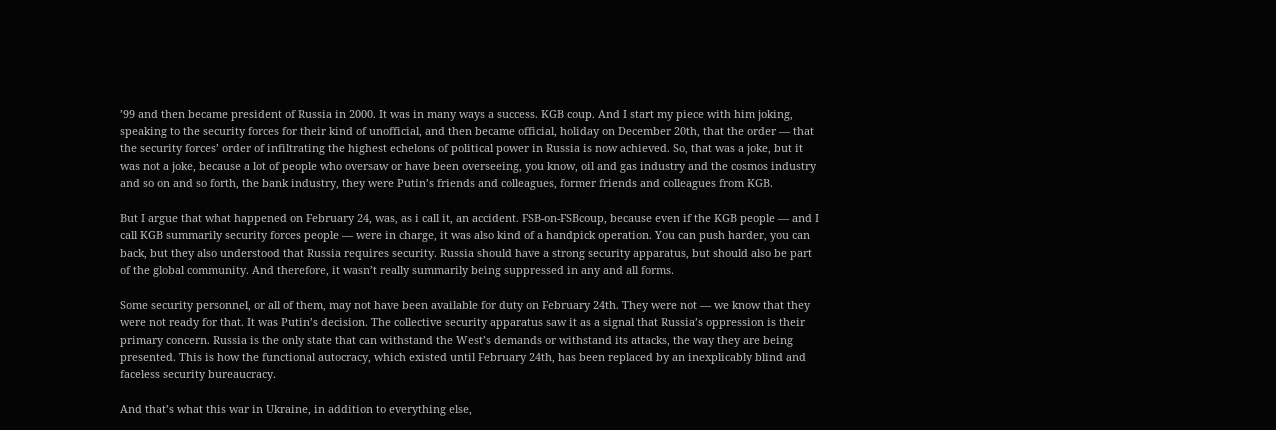’99 and then became president of Russia in 2000. It was in many ways a success. KGB coup. And I start my piece with him joking, speaking to the security forces for their kind of unofficial, and then became official, holiday on December 20th, that the order — that the security forces’ order of infiltrating the highest echelons of political power in Russia is now achieved. So, that was a joke, but it was not a joke, because a lot of people who oversaw or have been overseeing, you know, oil and gas industry and the cosmos industry and so on and so forth, the bank industry, they were Putin’s friends and colleagues, former friends and colleagues from KGB.

But I argue that what happened on February 24, was, as i call it, an accident. FSB-on-FSBcoup, because even if the KGB people — and I call KGB summarily security forces people — were in charge, it was also kind of a handpick operation. You can push harder, you can back, but they also understood that Russia requires security. Russia should have a strong security apparatus, but should also be part of the global community. And therefore, it wasn’t really summarily being suppressed in any and all forms.

Some security personnel, or all of them, may not have been available for duty on February 24th. They were not — we know that they were not ready for that. It was Putin’s decision. The collective security apparatus saw it as a signal that Russia’s oppression is their primary concern. Russia is the only state that can withstand the West’s demands or withstand its attacks, the way they are being presented. This is how the functional autocracy, which existed until February 24th, has been replaced by an inexplicably blind and faceless security bureaucracy.

And that’s what this war in Ukraine, in addition to everything else,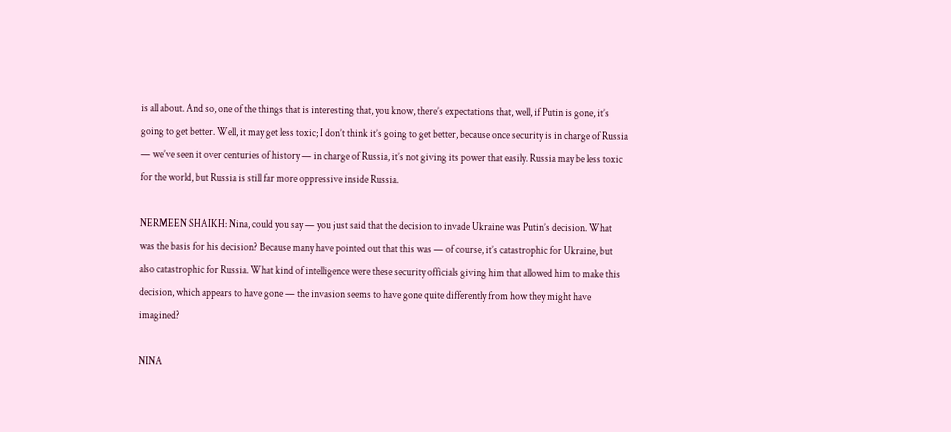is all about. And so, one of the things that is interesting that, you know, there’s expectations that, well, if Putin is gone, it’s going to get better. Well, it may get less toxic; I don’t think it’s going to get better, because once security is in charge of Russia — we’ve seen it over centuries of history — in charge of Russia, it’s not giving its power that easily. Russia may be less toxic for the world, but Russia is still far more oppressive inside Russia.

NERMEEN SHAIKH: Nina, could you say — you just said that the decision to invade Ukraine was Putin’s decision. What was the basis for his decision? Because many have pointed out that this was — of course, it’s catastrophic for Ukraine, but also catastrophic for Russia. What kind of intelligence were these security officials giving him that allowed him to make this decision, which appears to have gone — the invasion seems to have gone quite differently from how they might have imagined?

NINA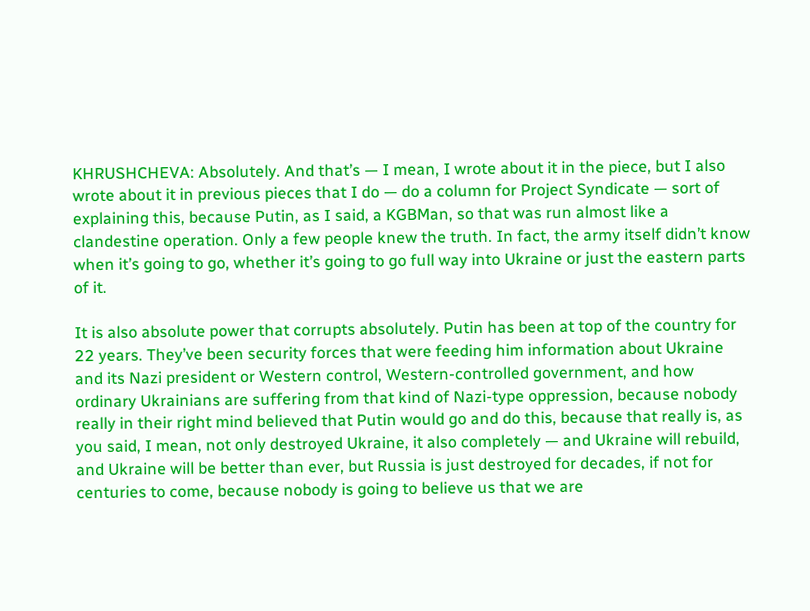KHRUSHCHEVA: Absolutely. And that’s — I mean, I wrote about it in the piece, but I also wrote about it in previous pieces that I do — do a column for Project Syndicate — sort of explaining this, because Putin, as I said, a KGBMan, so that was run almost like a clandestine operation. Only a few people knew the truth. In fact, the army itself didn’t know when it’s going to go, whether it’s going to go full way into Ukraine or just the eastern parts of it.

It is also absolute power that corrupts absolutely. Putin has been at top of the country for 22 years. They’ve been security forces that were feeding him information about Ukraine and its Nazi president or Western control, Western-controlled government, and how ordinary Ukrainians are suffering from that kind of Nazi-type oppression, because nobody really in their right mind believed that Putin would go and do this, because that really is, as you said, I mean, not only destroyed Ukraine, it also completely — and Ukraine will rebuild, and Ukraine will be better than ever, but Russia is just destroyed for decades, if not for centuries to come, because nobody is going to believe us that we are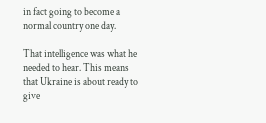in fact going to become a normal country one day.

That intelligence was what he needed to hear. This means that Ukraine is about ready to give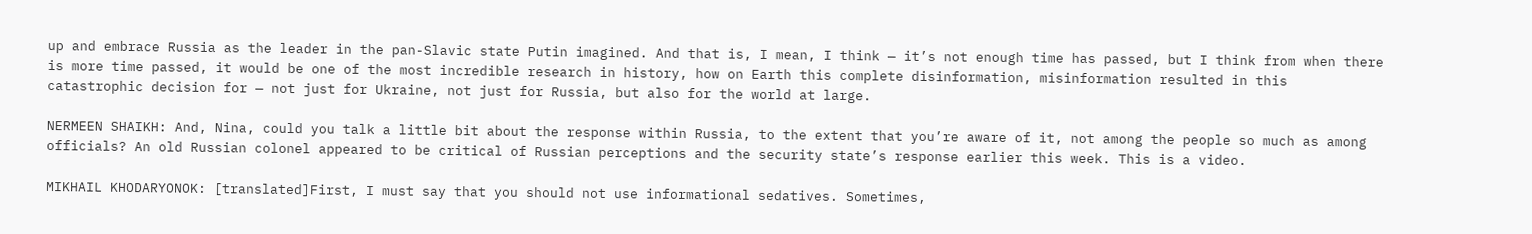up and embrace Russia as the leader in the pan-Slavic state Putin imagined. And that is, I mean, I think — it’s not enough time has passed, but I think from when there is more time passed, it would be one of the most incredible research in history, how on Earth this complete disinformation, misinformation resulted in this catastrophic decision for — not just for Ukraine, not just for Russia, but also for the world at large.

NERMEEN SHAIKH: And, Nina, could you talk a little bit about the response within Russia, to the extent that you’re aware of it, not among the people so much as among officials? An old Russian colonel appeared to be critical of Russian perceptions and the security state’s response earlier this week. This is a video.

MIKHAIL KHODARYONOK: [translated]First, I must say that you should not use informational sedatives. Sometimes,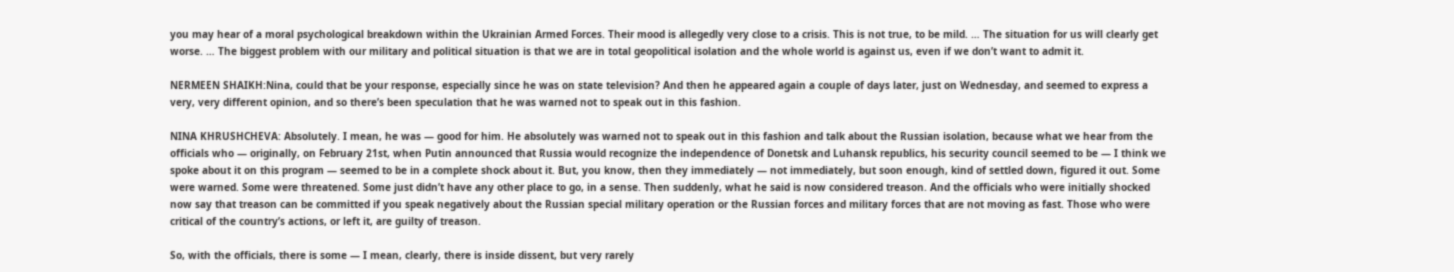you may hear of a moral psychological breakdown within the Ukrainian Armed Forces. Their mood is allegedly very close to a crisis. This is not true, to be mild. … The situation for us will clearly get worse. … The biggest problem with our military and political situation is that we are in total geopolitical isolation and the whole world is against us, even if we don’t want to admit it.

NERMEEN SHAIKH:Nina, could that be your response, especially since he was on state television? And then he appeared again a couple of days later, just on Wednesday, and seemed to express a very, very different opinion, and so there’s been speculation that he was warned not to speak out in this fashion.

NINA KHRUSHCHEVA: Absolutely. I mean, he was — good for him. He absolutely was warned not to speak out in this fashion and talk about the Russian isolation, because what we hear from the officials who — originally, on February 21st, when Putin announced that Russia would recognize the independence of Donetsk and Luhansk republics, his security council seemed to be — I think we spoke about it on this program — seemed to be in a complete shock about it. But, you know, then they immediately — not immediately, but soon enough, kind of settled down, figured it out. Some were warned. Some were threatened. Some just didn’t have any other place to go, in a sense. Then suddenly, what he said is now considered treason. And the officials who were initially shocked now say that treason can be committed if you speak negatively about the Russian special military operation or the Russian forces and military forces that are not moving as fast. Those who were critical of the country’s actions, or left it, are guilty of treason.

So, with the officials, there is some — I mean, clearly, there is inside dissent, but very rarely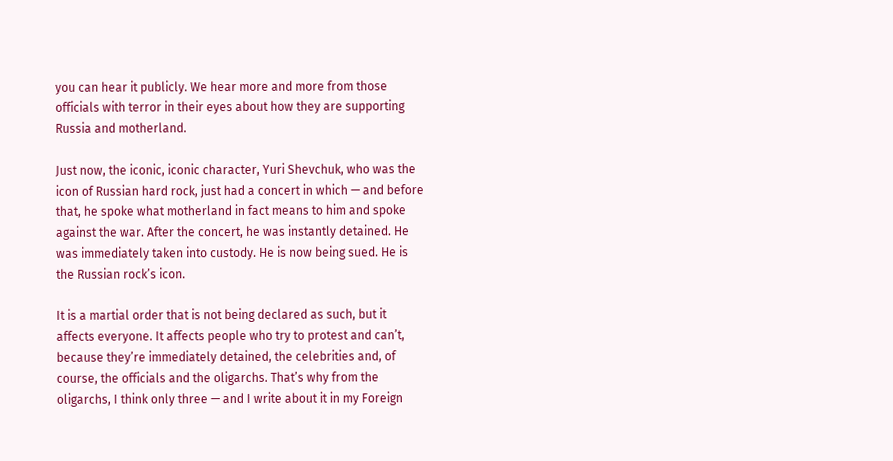you can hear it publicly. We hear more and more from those officials with terror in their eyes about how they are supporting Russia and motherland.

Just now, the iconic, iconic character, Yuri Shevchuk, who was the icon of Russian hard rock, just had a concert in which — and before that, he spoke what motherland in fact means to him and spoke against the war. After the concert, he was instantly detained. He was immediately taken into custody. He is now being sued. He is the Russian rock’s icon.

It is a martial order that is not being declared as such, but it affects everyone. It affects people who try to protest and can’t, because they’re immediately detained, the celebrities and, of course, the officials and the oligarchs. That’s why from the oligarchs, I think only three — and I write about it in my Foreign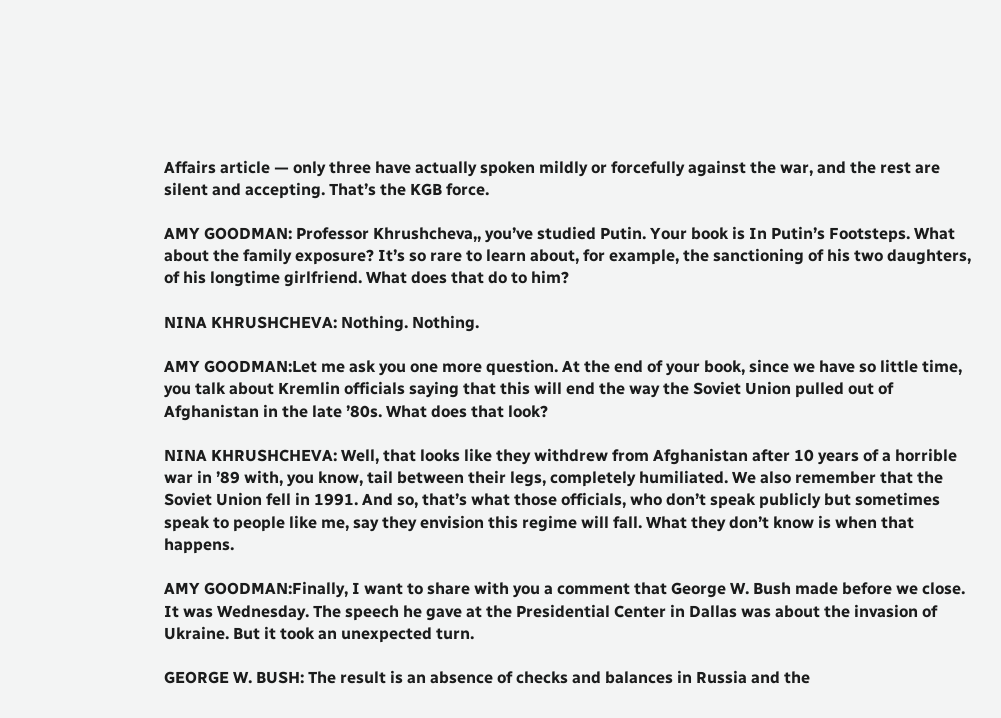Affairs article — only three have actually spoken mildly or forcefully against the war, and the rest are silent and accepting. That’s the KGB force.

AMY GOODMAN: Professor Khrushcheva,, you’ve studied Putin. Your book is In Putin’s Footsteps. What about the family exposure? It’s so rare to learn about, for example, the sanctioning of his two daughters, of his longtime girlfriend. What does that do to him?

NINA KHRUSHCHEVA: Nothing. Nothing.

AMY GOODMAN:Let me ask you one more question. At the end of your book, since we have so little time, you talk about Kremlin officials saying that this will end the way the Soviet Union pulled out of Afghanistan in the late ’80s. What does that look?

NINA KHRUSHCHEVA: Well, that looks like they withdrew from Afghanistan after 10 years of a horrible war in ’89 with, you know, tail between their legs, completely humiliated. We also remember that the Soviet Union fell in 1991. And so, that’s what those officials, who don’t speak publicly but sometimes speak to people like me, say they envision this regime will fall. What they don’t know is when that happens.

AMY GOODMAN:Finally, I want to share with you a comment that George W. Bush made before we close. It was Wednesday. The speech he gave at the Presidential Center in Dallas was about the invasion of Ukraine. But it took an unexpected turn.

GEORGE W. BUSH: The result is an absence of checks and balances in Russia and the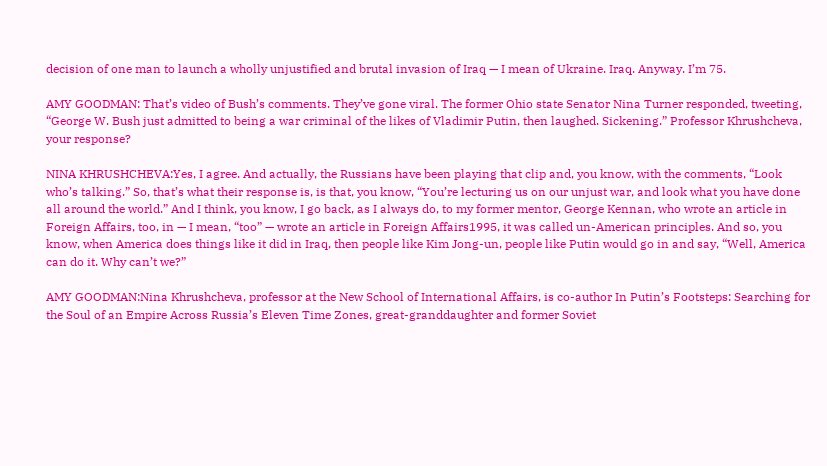decision of one man to launch a wholly unjustified and brutal invasion of Iraq — I mean of Ukraine. Iraq. Anyway. I’m 75.

AMY GOODMAN: That’s video of Bush’s comments. They’ve gone viral. The former Ohio state Senator Nina Turner responded, tweeting, “George W. Bush just admitted to being a war criminal of the likes of Vladimir Putin, then laughed. Sickening.” Professor Khrushcheva, your response?

NINA KHRUSHCHEVA:Yes, I agree. And actually, the Russians have been playing that clip and, you know, with the comments, “Look who’s talking.” So, that’s what their response is, is that, you know, “You’re lecturing us on our unjust war, and look what you have done all around the world.” And I think, you know, I go back, as I always do, to my former mentor, George Kennan, who wrote an article in Foreign Affairs, too, in — I mean, “too” — wrote an article in Foreign Affairs1995, it was called un-American principles. And so, you know, when America does things like it did in Iraq, then people like Kim Jong-un, people like Putin would go in and say, “Well, America can do it. Why can’t we?”

AMY GOODMAN:Nina Khrushcheva, professor at the New School of International Affairs, is co-author In Putin’s Footsteps: Searching for the Soul of an Empire Across Russia’s Eleven Time Zones, great-granddaughter and former Soviet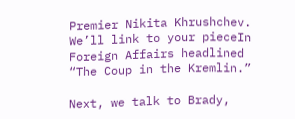Premier Nikita Khrushchev. We’ll link to your pieceIn Foreign Affairs headlined “The Coup in the Kremlin.”

Next, we talk to Brady,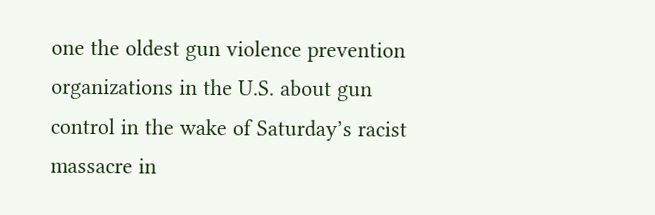one the oldest gun violence prevention organizations in the U.S. about gun control in the wake of Saturday’s racist massacre in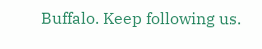Buffalo. Keep following us.